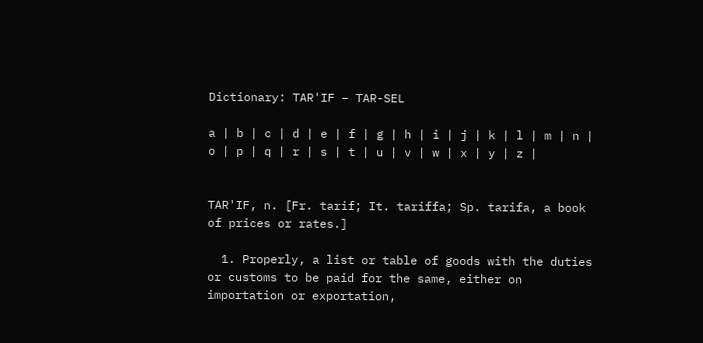Dictionary: TAR'IF – TAR-SEL

a | b | c | d | e | f | g | h | i | j | k | l | m | n | o | p | q | r | s | t | u | v | w | x | y | z |


TAR'IF, n. [Fr. tarif; It. tariffa; Sp. tarifa, a book of prices or rates.]

  1. Properly, a list or table of goods with the duties or customs to be paid for the same, either on importation or exportation,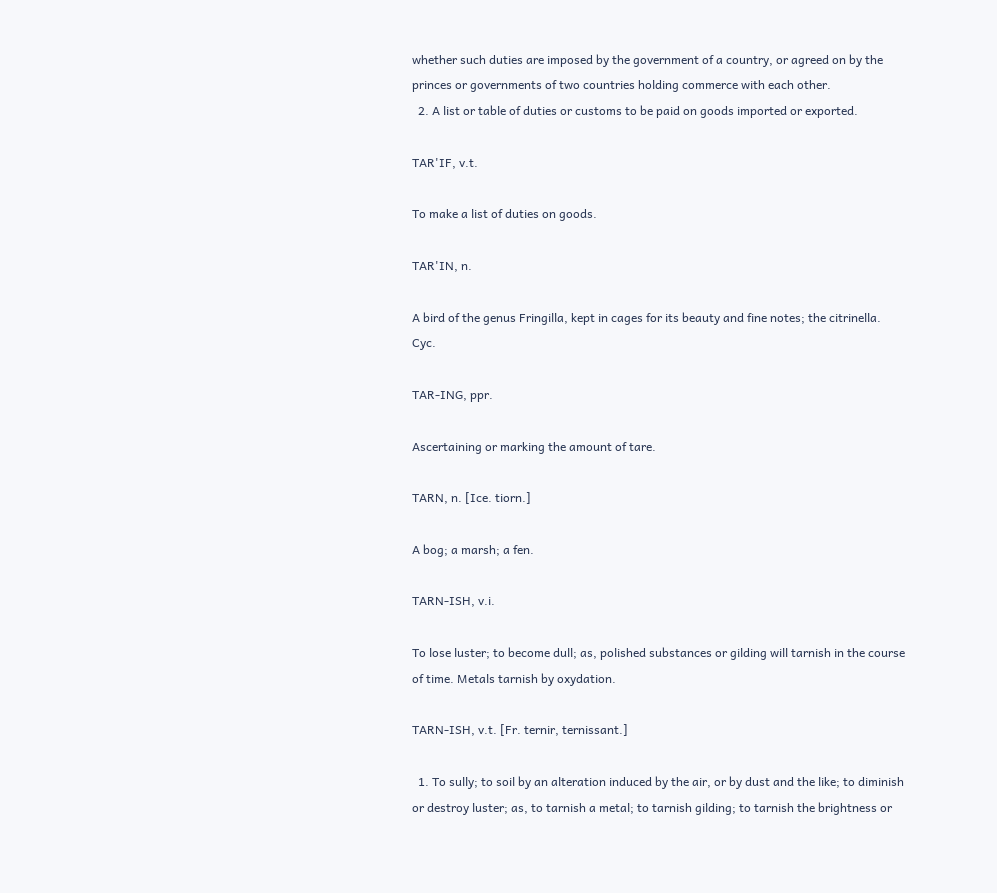whether such duties are imposed by the government of a country, or agreed on by the princes or governments of two countries holding commerce with each other.
  2. A list or table of duties or customs to be paid on goods imported or exported.

TAR'IF, v.t.

To make a list of duties on goods.

TAR'IN, n.

A bird of the genus Fringilla, kept in cages for its beauty and fine notes; the citrinella. Cyc.

TAR-ING, ppr.

Ascertaining or marking the amount of tare.

TARN, n. [Ice. tiorn.]

A bog; a marsh; a fen.

TARN-ISH, v.i.

To lose luster; to become dull; as, polished substances or gilding will tarnish in the course of time. Metals tarnish by oxydation.

TARN-ISH, v.t. [Fr. ternir, ternissant.]

  1. To sully; to soil by an alteration induced by the air, or by dust and the like; to diminish or destroy luster; as, to tarnish a metal; to tarnish gilding; to tarnish the brightness or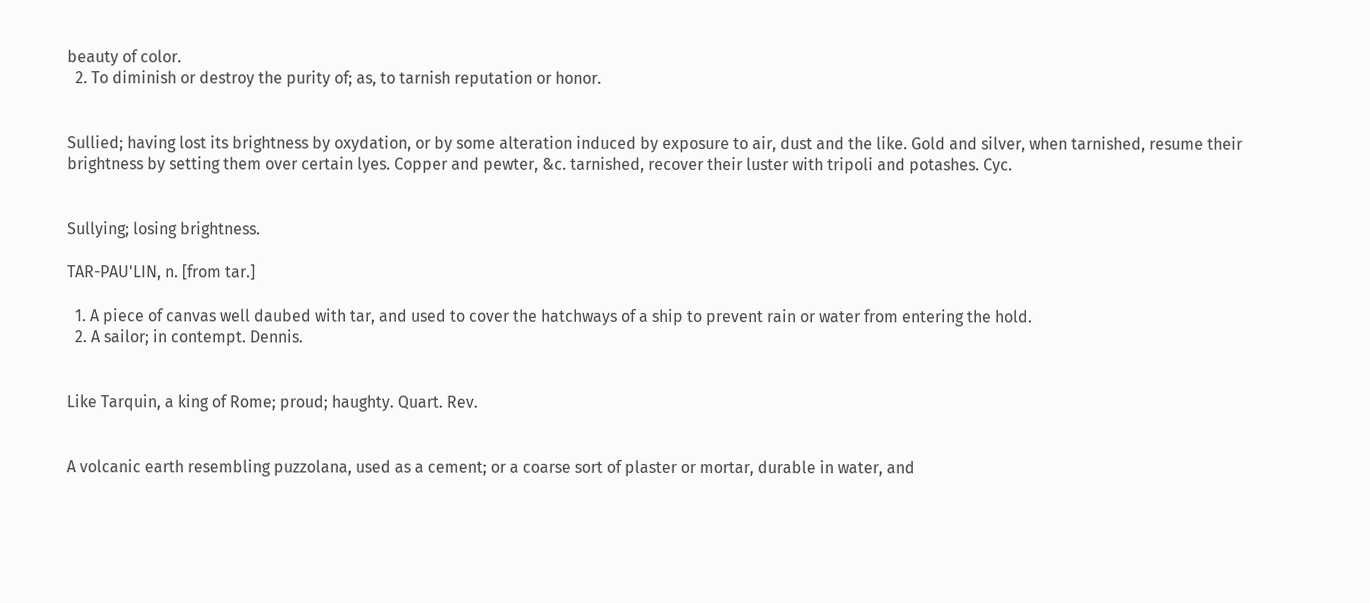beauty of color.
  2. To diminish or destroy the purity of; as, to tarnish reputation or honor.


Sullied; having lost its brightness by oxydation, or by some alteration induced by exposure to air, dust and the like. Gold and silver, when tarnished, resume their brightness by setting them over certain lyes. Copper and pewter, &c. tarnished, recover their luster with tripoli and potashes. Cyc.


Sullying; losing brightness.

TAR-PAU'LIN, n. [from tar.]

  1. A piece of canvas well daubed with tar, and used to cover the hatchways of a ship to prevent rain or water from entering the hold.
  2. A sailor; in contempt. Dennis.


Like Tarquin, a king of Rome; proud; haughty. Quart. Rev.


A volcanic earth resembling puzzolana, used as a cement; or a coarse sort of plaster or mortar, durable in water, and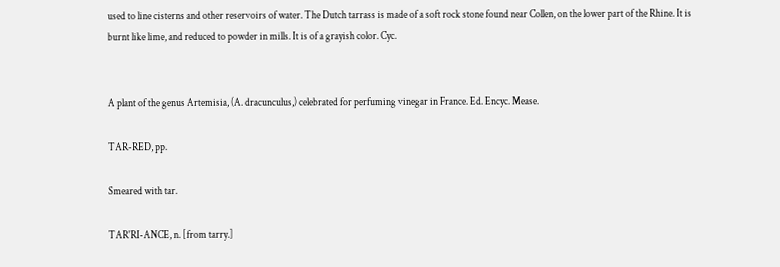used to line cisterns and other reservoirs of water. The Dutch tarrass is made of a soft rock stone found near Collen, on the lower part of the Rhine. It is burnt like lime, and reduced to powder in mills. It is of a grayish color. Cyc.


A plant of the genus Artemisia, (A. dracunculus,) celebrated for perfuming vinegar in France. Ed. Encyc. Mease.

TAR-RED, pp.

Smeared with tar.

TAR'RI-ANCE, n. [from tarry.]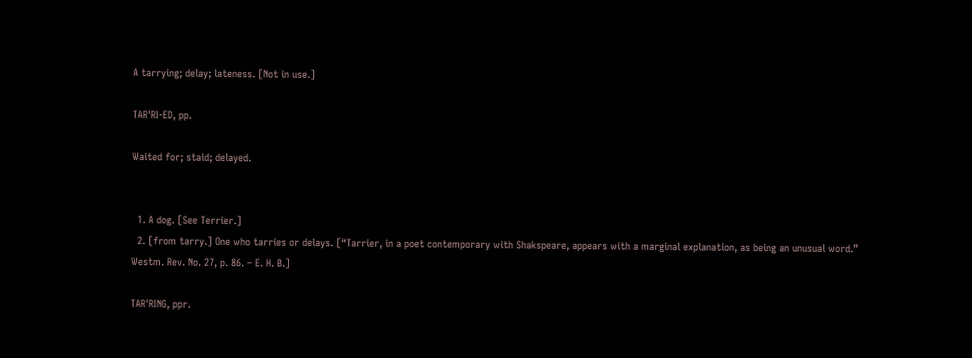A tarrying; delay; lateness. [Not in use.]

TAR'RI-ED, pp.

Waited for; staid; delayed.


  1. A dog. [See Terrier.]
  2. [from tarry.] One who tarries or delays. [“Tarrier, in a poet contemporary with Shakspeare, appears with a marginal explanation, as being an unusual word.” Westm. Rev. No. 27, p. 86. – E. H. B.]

TAR'RING, ppr.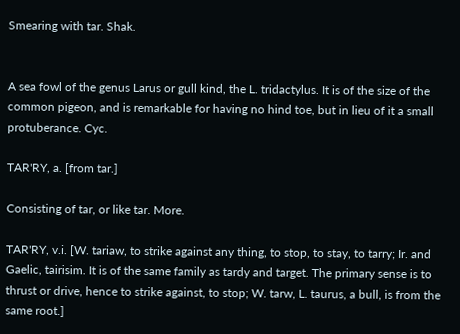Smearing with tar. Shak.


A sea fowl of the genus Larus or gull kind, the L. tridactylus. It is of the size of the common pigeon, and is remarkable for having no hind toe, but in lieu of it a small protuberance. Cyc.

TAR'RY, a. [from tar.]

Consisting of tar, or like tar. More.

TAR'RY, v.i. [W. tariaw, to strike against any thing, to stop, to stay, to tarry; Ir. and Gaelic, tairisim. It is of the same family as tardy and target. The primary sense is to thrust or drive, hence to strike against, to stop; W. tarw, L. taurus, a bull, is from the same root.]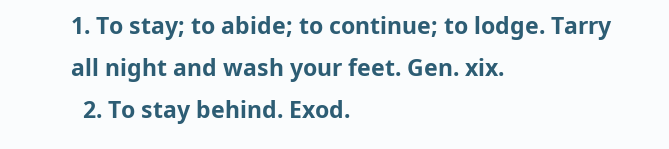1. To stay; to abide; to continue; to lodge. Tarry all night and wash your feet. Gen. xix.
  2. To stay behind. Exod.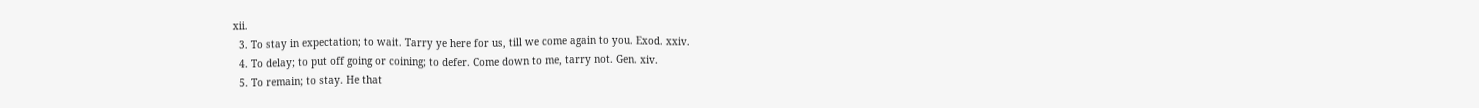xii.
  3. To stay in expectation; to wait. Tarry ye here for us, till we come again to you. Exod. xxiv.
  4. To delay; to put off going or coining; to defer. Come down to me, tarry not. Gen. xiv.
  5. To remain; to stay. He that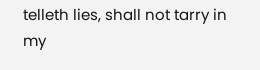telleth lies, shall not tarry in my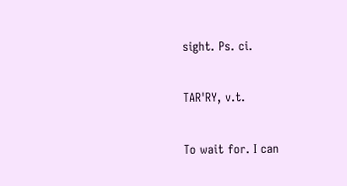sight. Ps. ci.

TAR'RY, v.t.

To wait for. I can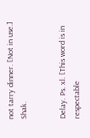not tarry dinner. [Not in use.] Shak.


Delay. Ps. xl. [This word is in respectable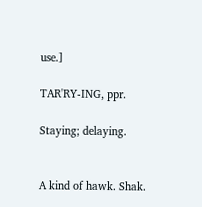use.]

TAR'RY-ING, ppr.

Staying; delaying.


A kind of hawk. Shak.